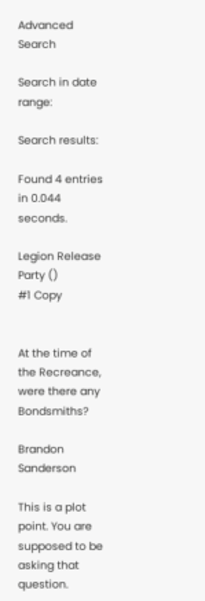Advanced Search

Search in date range:

Search results:

Found 4 entries in 0.044 seconds.

Legion Release Party ()
#1 Copy


At the time of the Recreance, were there any Bondsmiths?

Brandon Sanderson

This is a plot point. You are supposed to be asking that question.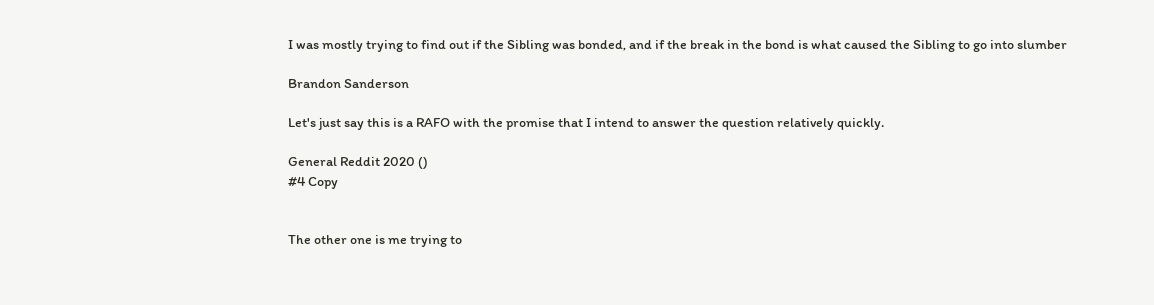I was mostly trying to find out if the Sibling was bonded, and if the break in the bond is what caused the Sibling to go into slumber

Brandon Sanderson

Let's just say this is a RAFO with the promise that I intend to answer the question relatively quickly.

General Reddit 2020 ()
#4 Copy


The other one is me trying to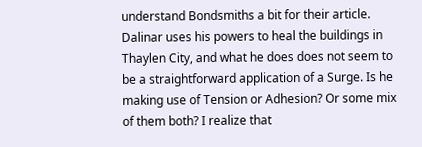understand Bondsmiths a bit for their article. Dalinar uses his powers to heal the buildings in Thaylen City, and what he does does not seem to be a straightforward application of a Surge. Is he making use of Tension or Adhesion? Or some mix of them both? I realize that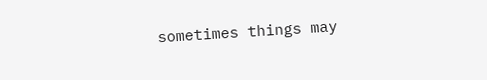sometimes things may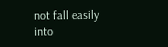not fall easily into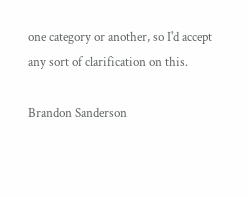one category or another, so I'd accept any sort of clarification on this.

Brandon Sanderson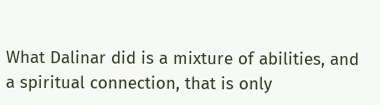What Dalinar did is a mixture of abilities, and a spiritual connection, that is only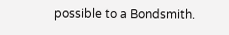possible to a Bondsmith.